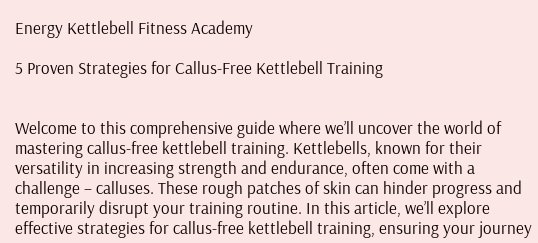Energy Kettlebell Fitness Academy

5 Proven Strategies for Callus-Free Kettlebell Training


Welcome to this comprehensive guide where we’ll uncover the world of mastering callus-free kettlebell training. Kettlebells, known for their versatility in increasing strength and endurance, often come with a challenge – calluses. These rough patches of skin can hinder progress and temporarily disrupt your training routine. In this article, we’ll explore effective strategies for callus-free kettlebell training, ensuring your journey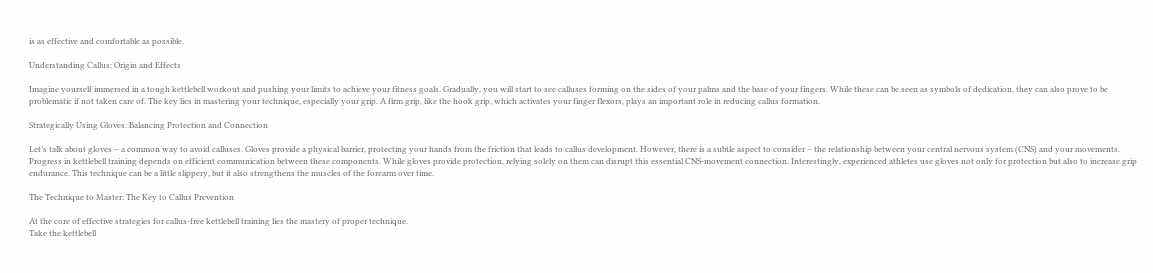is as effective and comfortable as possible.

Understanding Callus: Origin and Effects

Imagine yourself immersed in a tough kettlebell workout and pushing your limits to achieve your fitness goals. Gradually, you will start to see calluses forming on the sides of your palms and the base of your fingers. While these can be seen as symbols of dedication, they can also prove to be problematic if not taken care of. The key lies in mastering your technique, especially your grip. A firm grip, like the hook grip, which activates your finger flexors, plays an important role in reducing callus formation.

Strategically Using Gloves: Balancing Protection and Connection

Let’s talk about gloves – a common way to avoid calluses. Gloves provide a physical barrier, protecting your hands from the friction that leads to callus development. However, there is a subtle aspect to consider – the relationship between your central nervous system (CNS) and your movements. Progress in kettlebell training depends on efficient communication between these components. While gloves provide protection, relying solely on them can disrupt this essential CNS-movement connection. Interestingly, experienced athletes use gloves not only for protection but also to increase grip endurance. This technique can be a little slippery, but it also strengthens the muscles of the forearm over time.

The Technique to Master: The Key to Callus Prevention

At the core of effective strategies for callus-free kettlebell training lies the mastery of proper technique.
Take the kettlebell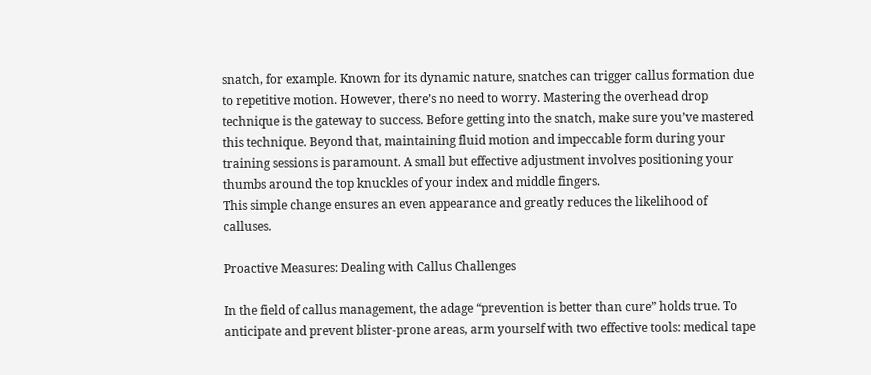snatch, for example. Known for its dynamic nature, snatches can trigger callus formation due to repetitive motion. However, there’s no need to worry. Mastering the overhead drop technique is the gateway to success. Before getting into the snatch, make sure you’ve mastered this technique. Beyond that, maintaining fluid motion and impeccable form during your training sessions is paramount. A small but effective adjustment involves positioning your thumbs around the top knuckles of your index and middle fingers.
This simple change ensures an even appearance and greatly reduces the likelihood of calluses.

Proactive Measures: Dealing with Callus Challenges

In the field of callus management, the adage “prevention is better than cure” holds true. To anticipate and prevent blister-prone areas, arm yourself with two effective tools: medical tape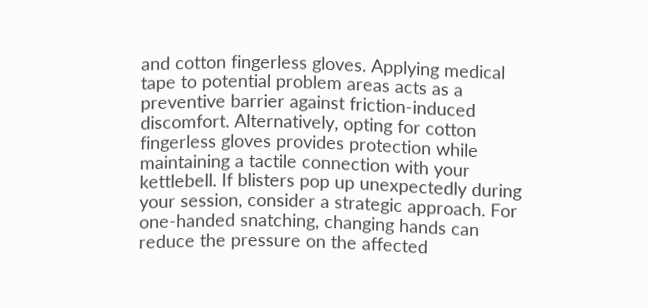and cotton fingerless gloves. Applying medical tape to potential problem areas acts as a preventive barrier against friction-induced discomfort. Alternatively, opting for cotton fingerless gloves provides protection while maintaining a tactile connection with your kettlebell. If blisters pop up unexpectedly during your session, consider a strategic approach. For one-handed snatching, changing hands can reduce the pressure on the affected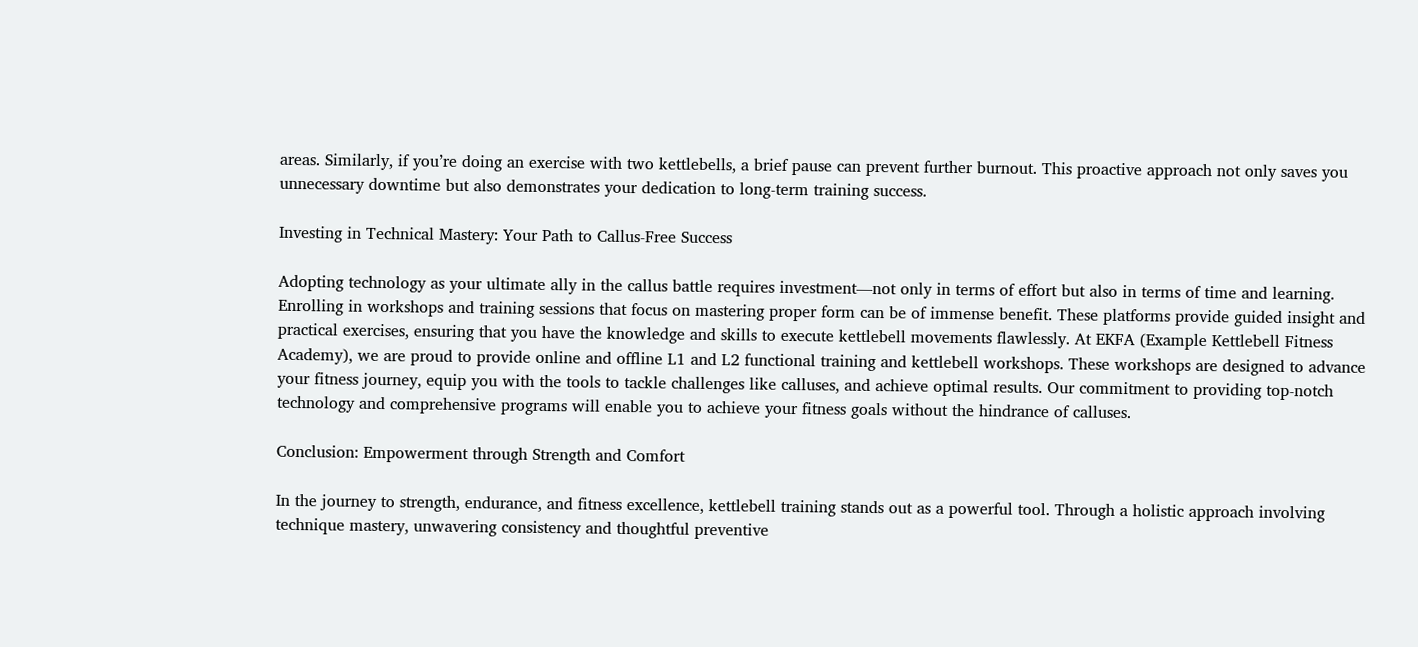areas. Similarly, if you’re doing an exercise with two kettlebells, a brief pause can prevent further burnout. This proactive approach not only saves you unnecessary downtime but also demonstrates your dedication to long-term training success.

Investing in Technical Mastery: Your Path to Callus-Free Success

Adopting technology as your ultimate ally in the callus battle requires investment—not only in terms of effort but also in terms of time and learning. Enrolling in workshops and training sessions that focus on mastering proper form can be of immense benefit. These platforms provide guided insight and practical exercises, ensuring that you have the knowledge and skills to execute kettlebell movements flawlessly. At EKFA (Example Kettlebell Fitness Academy), we are proud to provide online and offline L1 and L2 functional training and kettlebell workshops. These workshops are designed to advance your fitness journey, equip you with the tools to tackle challenges like calluses, and achieve optimal results. Our commitment to providing top-notch technology and comprehensive programs will enable you to achieve your fitness goals without the hindrance of calluses.

Conclusion: Empowerment through Strength and Comfort

In the journey to strength, endurance, and fitness excellence, kettlebell training stands out as a powerful tool. Through a holistic approach involving technique mastery, unwavering consistency and thoughtful preventive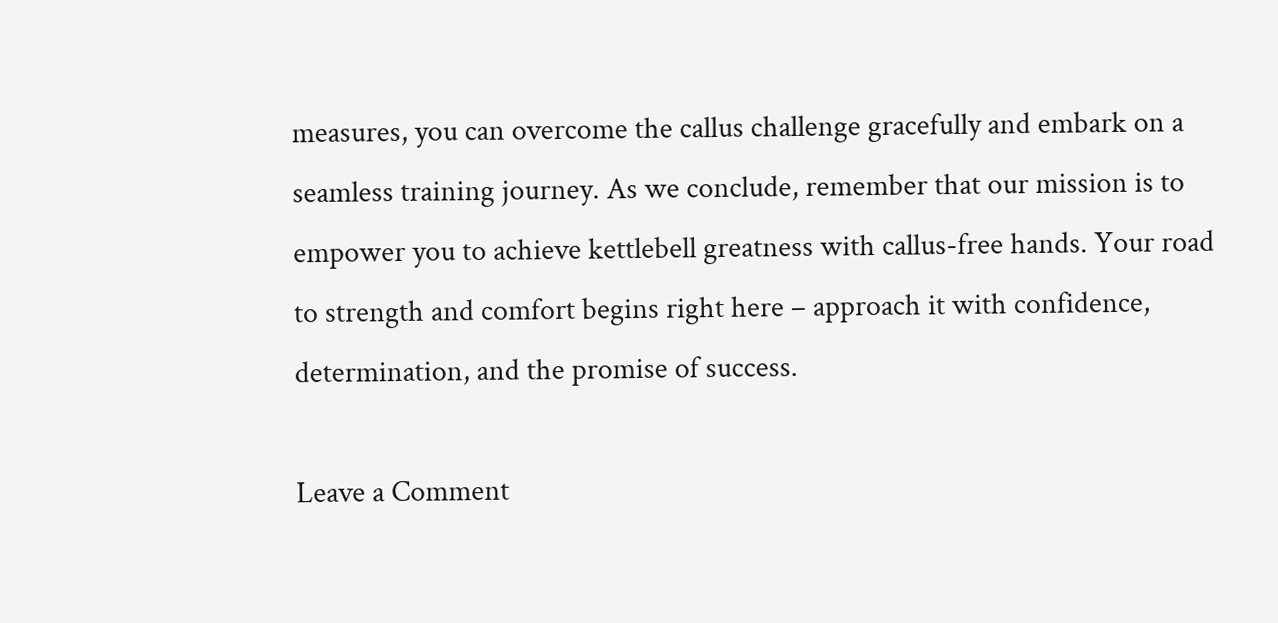measures, you can overcome the callus challenge gracefully and embark on a seamless training journey. As we conclude, remember that our mission is to empower you to achieve kettlebell greatness with callus-free hands. Your road to strength and comfort begins right here – approach it with confidence, determination, and the promise of success.

Leave a Comment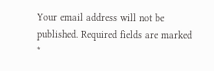Your email address will not be published. Required fields are marked *